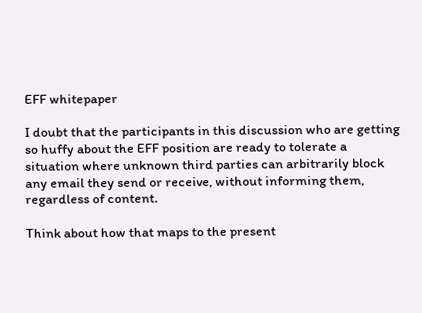EFF whitepaper

I doubt that the participants in this discussion who are getting
so huffy about the EFF position are ready to tolerate a
situation where unknown third parties can arbitrarily block
any email they send or receive, without informing them,
regardless of content.

Think about how that maps to the present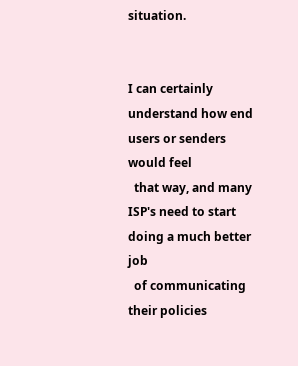situation.


I can certainly understand how end users or senders would feel
  that way, and many ISP's need to start doing a much better job
  of communicating their policies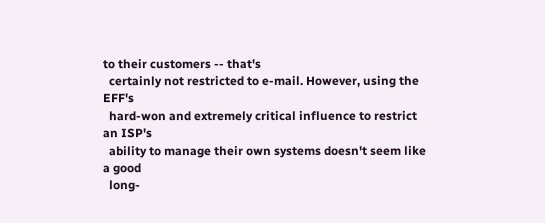to their customers -- that's
  certainly not restricted to e-mail. However, using the EFF's
  hard-won and extremely critical influence to restrict an ISP's
  ability to manage their own systems doesn't seem like a good
  long-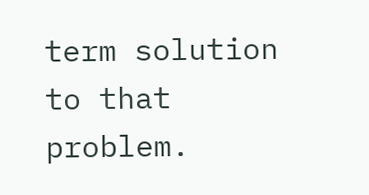term solution to that problem.